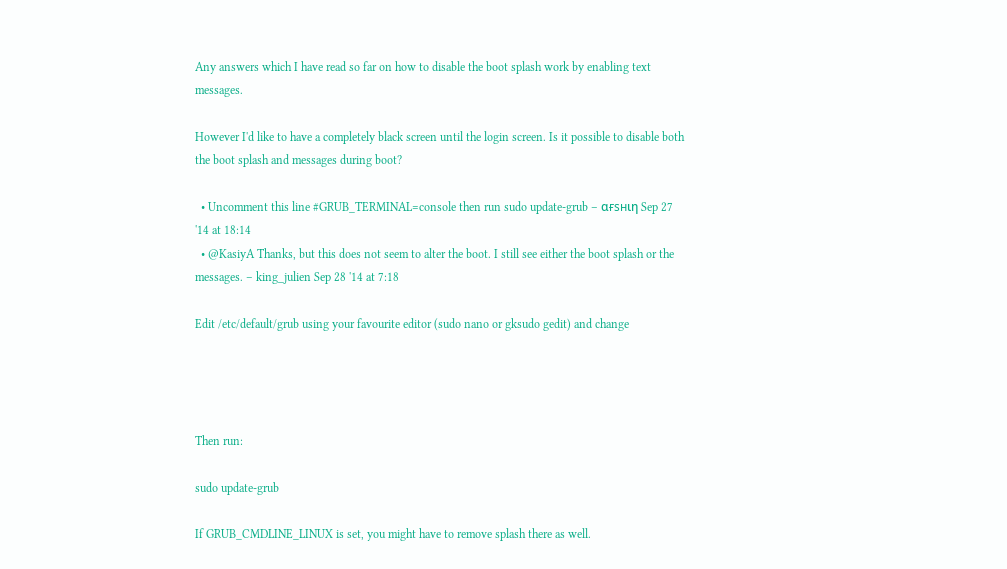Any answers which I have read so far on how to disable the boot splash work by enabling text messages.

However I'd like to have a completely black screen until the login screen. Is it possible to disable both the boot splash and messages during boot?

  • Uncomment this line #GRUB_TERMINAL=console then run sudo update-grub – αғsнιη Sep 27 '14 at 18:14
  • @KasiyA Thanks, but this does not seem to alter the boot. I still see either the boot splash or the messages. – king_julien Sep 28 '14 at 7:18

Edit /etc/default/grub using your favourite editor (sudo nano or gksudo gedit) and change




Then run:

sudo update-grub

If GRUB_CMDLINE_LINUX is set, you might have to remove splash there as well.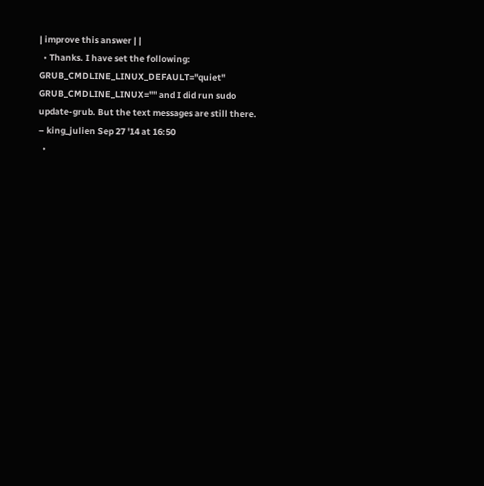| improve this answer | |
  • Thanks. I have set the following: GRUB_CMDLINE_LINUX_DEFAULT="quiet" GRUB_CMDLINE_LINUX="" and I did run sudo update-grub. But the text messages are still there. – king_julien Sep 27 '14 at 16:50
  •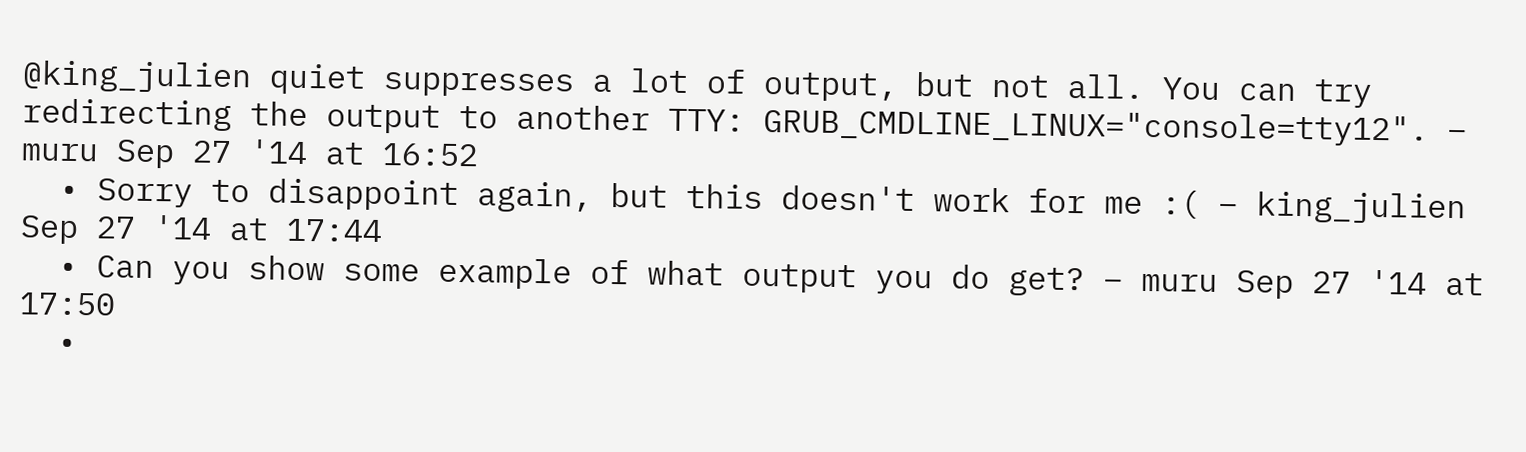@king_julien quiet suppresses a lot of output, but not all. You can try redirecting the output to another TTY: GRUB_CMDLINE_LINUX="console=tty12". – muru Sep 27 '14 at 16:52
  • Sorry to disappoint again, but this doesn't work for me :( – king_julien Sep 27 '14 at 17:44
  • Can you show some example of what output you do get? – muru Sep 27 '14 at 17:50
  •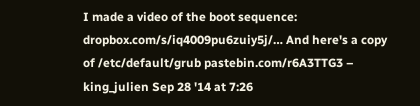I made a video of the boot sequence: dropbox.com/s/iq4009pu6zuiy5j/… And here's a copy of /etc/default/grub pastebin.com/r6A3TTG3 – king_julien Sep 28 '14 at 7:26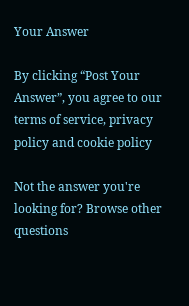Your Answer

By clicking “Post Your Answer”, you agree to our terms of service, privacy policy and cookie policy

Not the answer you're looking for? Browse other questions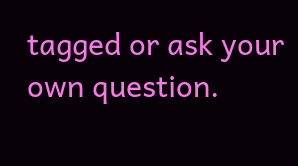tagged or ask your own question.